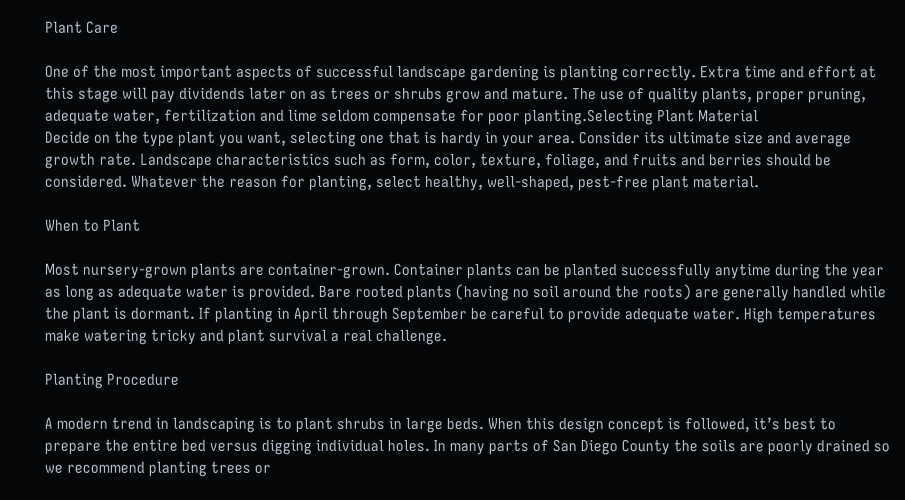Plant Care

One of the most important aspects of successful landscape gardening is planting correctly. Extra time and effort at this stage will pay dividends later on as trees or shrubs grow and mature. The use of quality plants, proper pruning, adequate water, fertilization and lime seldom compensate for poor planting.Selecting Plant Material
Decide on the type plant you want, selecting one that is hardy in your area. Consider its ultimate size and average growth rate. Landscape characteristics such as form, color, texture, foliage, and fruits and berries should be considered. Whatever the reason for planting, select healthy, well-shaped, pest-free plant material.

When to Plant

Most nursery-grown plants are container-grown. Container plants can be planted successfully anytime during the year as long as adequate water is provided. Bare rooted plants (having no soil around the roots) are generally handled while the plant is dormant. If planting in April through September be careful to provide adequate water. High temperatures make watering tricky and plant survival a real challenge.

Planting Procedure

A modern trend in landscaping is to plant shrubs in large beds. When this design concept is followed, it’s best to prepare the entire bed versus digging individual holes. In many parts of San Diego County the soils are poorly drained so we recommend planting trees or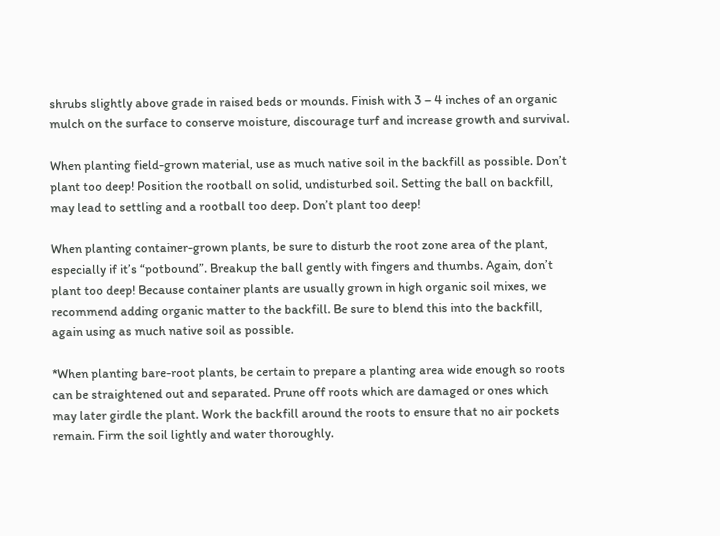shrubs slightly above grade in raised beds or mounds. Finish with 3 – 4 inches of an organic mulch on the surface to conserve moisture, discourage turf and increase growth and survival.

When planting field-grown material, use as much native soil in the backfill as possible. Don’t plant too deep! Position the rootball on solid, undisturbed soil. Setting the ball on backfill, may lead to settling and a rootball too deep. Don’t plant too deep!

When planting container-grown plants, be sure to disturb the root zone area of the plant, especially if it’s “potbound”. Breakup the ball gently with fingers and thumbs. Again, don’t plant too deep! Because container plants are usually grown in high organic soil mixes, we recommend adding organic matter to the backfill. Be sure to blend this into the backfill, again using as much native soil as possible.

*When planting bare-root plants, be certain to prepare a planting area wide enough so roots can be straightened out and separated. Prune off roots which are damaged or ones which may later girdle the plant. Work the backfill around the roots to ensure that no air pockets remain. Firm the soil lightly and water thoroughly.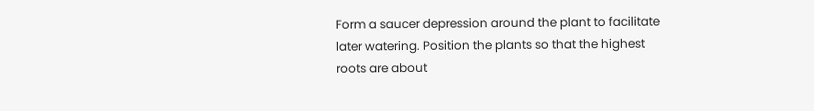Form a saucer depression around the plant to facilitate later watering. Position the plants so that the highest roots are about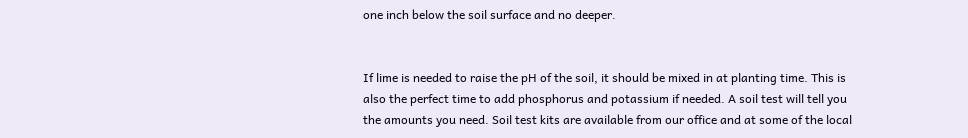one inch below the soil surface and no deeper.


If lime is needed to raise the pH of the soil, it should be mixed in at planting time. This is also the perfect time to add phosphorus and potassium if needed. A soil test will tell you the amounts you need. Soil test kits are available from our office and at some of the local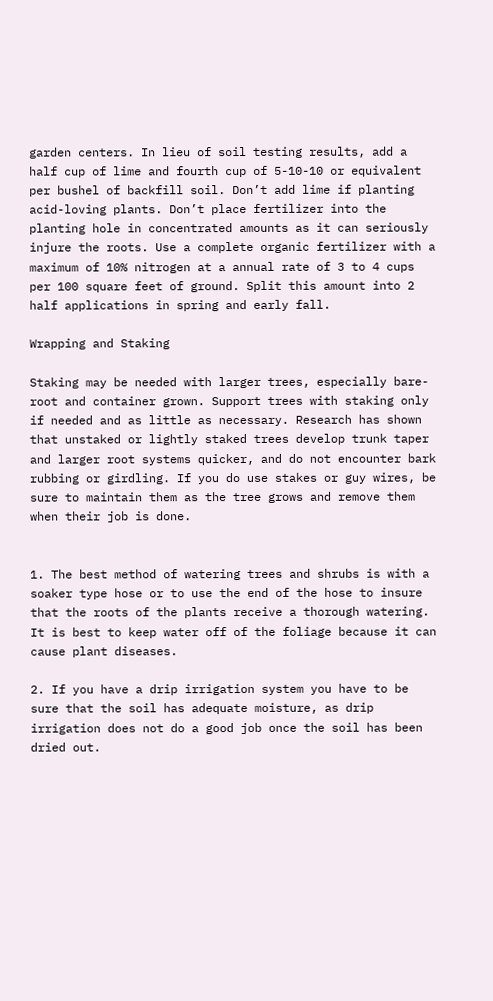garden centers. In lieu of soil testing results, add a half cup of lime and fourth cup of 5-10-10 or equivalent per bushel of backfill soil. Don’t add lime if planting acid-loving plants. Don’t place fertilizer into the planting hole in concentrated amounts as it can seriously injure the roots. Use a complete organic fertilizer with a maximum of 10% nitrogen at a annual rate of 3 to 4 cups per 100 square feet of ground. Split this amount into 2 half applications in spring and early fall.

Wrapping and Staking

Staking may be needed with larger trees, especially bare-root and container grown. Support trees with staking only if needed and as little as necessary. Research has shown that unstaked or lightly staked trees develop trunk taper and larger root systems quicker, and do not encounter bark rubbing or girdling. If you do use stakes or guy wires, be sure to maintain them as the tree grows and remove them when their job is done.


1. The best method of watering trees and shrubs is with a soaker type hose or to use the end of the hose to insure that the roots of the plants receive a thorough watering. It is best to keep water off of the foliage because it can cause plant diseases.

2. If you have a drip irrigation system you have to be sure that the soil has adequate moisture, as drip irrigation does not do a good job once the soil has been dried out.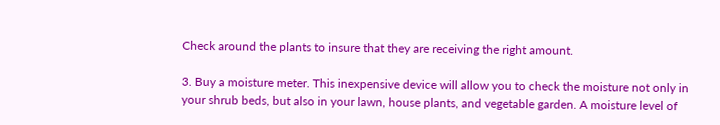Check around the plants to insure that they are receiving the right amount.

3. Buy a moisture meter. This inexpensive device will allow you to check the moisture not only in your shrub beds, but also in your lawn, house plants, and vegetable garden. A moisture level of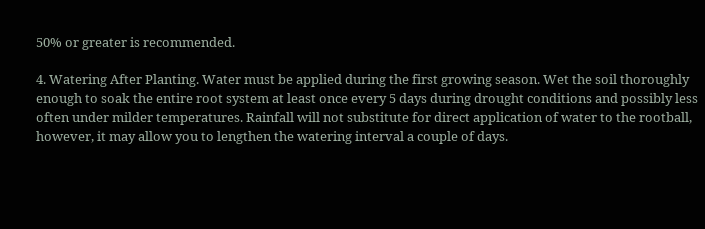50% or greater is recommended.

4. Watering After Planting. Water must be applied during the first growing season. Wet the soil thoroughly enough to soak the entire root system at least once every 5 days during drought conditions and possibly less often under milder temperatures. Rainfall will not substitute for direct application of water to the rootball, however, it may allow you to lengthen the watering interval a couple of days.